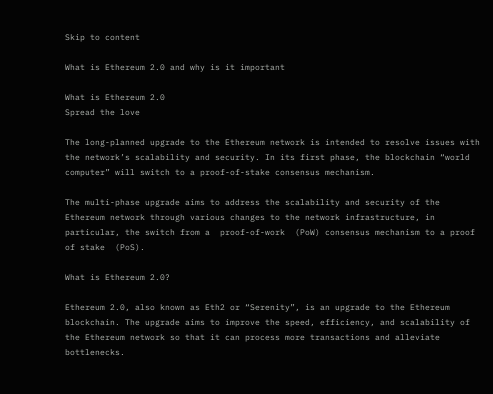Skip to content

What is Ethereum 2.0 and why is it important

What is Ethereum 2.0
Spread the love

The long-planned upgrade to the Ethereum network is intended to resolve issues with the network’s scalability and security. In its first phase, the blockchain “world computer” will switch to a proof-of-stake consensus mechanism.

The multi-phase upgrade aims to address the scalability and security of the  Ethereum network through various changes to the network infrastructure, in particular, the switch from a  proof-of-work  (PoW) consensus mechanism to a proof of stake  (PoS).

What is Ethereum 2.0?

Ethereum 2.0, also known as Eth2 or “Serenity”, is an upgrade to the Ethereum blockchain. The upgrade aims to improve the speed, efficiency, and scalability of the Ethereum network so that it can process more transactions and alleviate bottlenecks.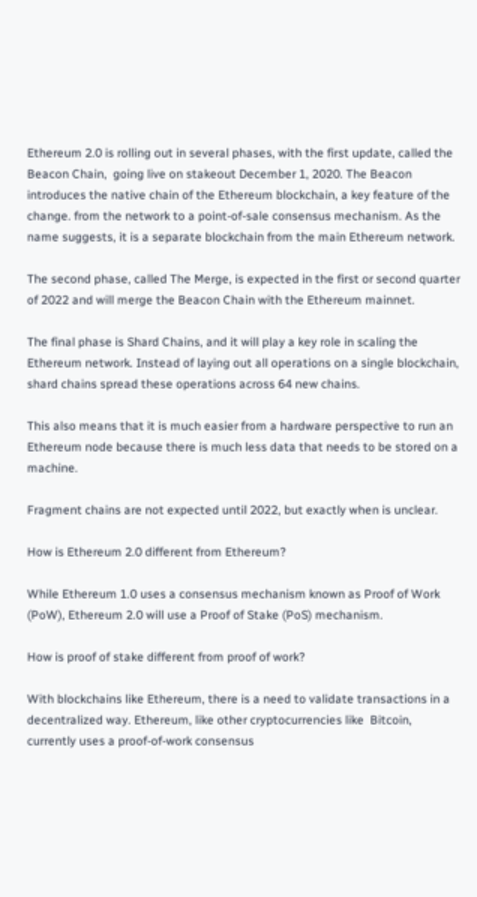Ethereum 2.0 is rolling out in several phases, with the first update, called the Beacon Chain,  going live on stakeout December 1, 2020. The Beacon introduces the native chain of the Ethereum blockchain, a key feature of the change. from the network to a point-of-sale consensus mechanism. As the name suggests, it is a separate blockchain from the main Ethereum network.

The second phase, called The Merge, is expected in the first or second quarter of 2022 and will merge the Beacon Chain with the Ethereum mainnet.

The final phase is Shard Chains, and it will play a key role in scaling the Ethereum network. Instead of laying out all operations on a single blockchain, shard chains spread these operations across 64 new chains.

This also means that it is much easier from a hardware perspective to run an Ethereum node because there is much less data that needs to be stored on a machine.

Fragment chains are not expected until 2022, but exactly when is unclear.

How is Ethereum 2.0 different from Ethereum?

While Ethereum 1.0 uses a consensus mechanism known as Proof of Work (PoW), Ethereum 2.0 will use a Proof of Stake (PoS) mechanism.

How is proof of stake different from proof of work?

With blockchains like Ethereum, there is a need to validate transactions in a decentralized way. Ethereum, like other cryptocurrencies like  Bitcoin, currently uses a proof-of-work consensus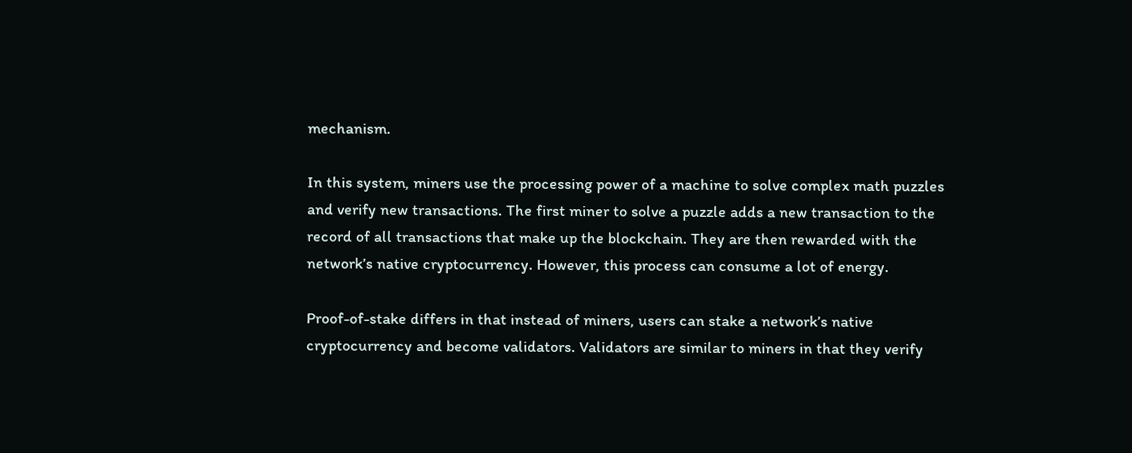mechanism.

In this system, miners use the processing power of a machine to solve complex math puzzles and verify new transactions. The first miner to solve a puzzle adds a new transaction to the record of all transactions that make up the blockchain. They are then rewarded with the network’s native cryptocurrency. However, this process can consume a lot of energy.

Proof-of-stake differs in that instead of miners, users can stake a network’s native cryptocurrency and become validators. Validators are similar to miners in that they verify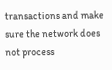transactions and make sure the network does not process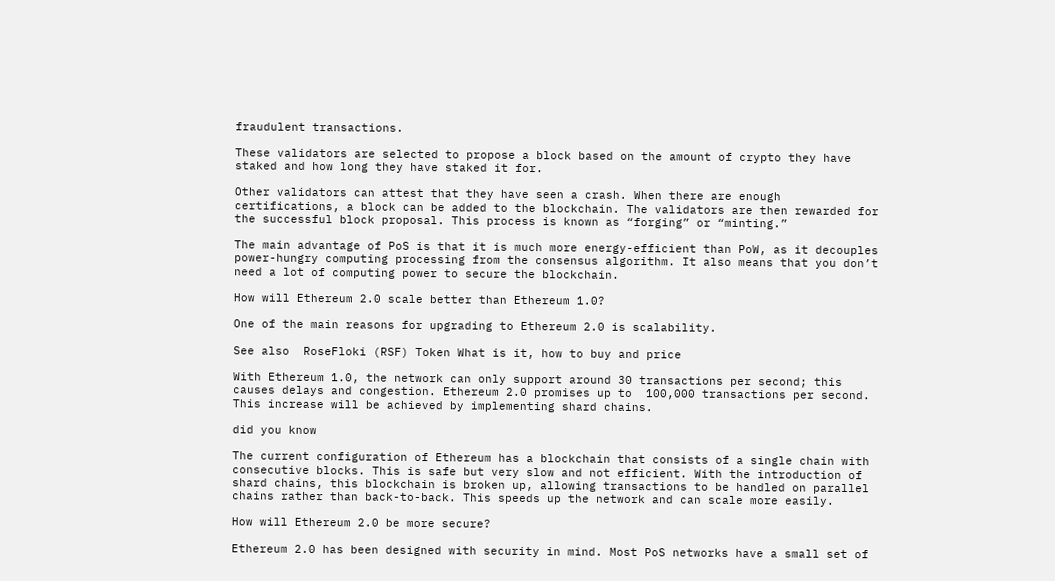fraudulent transactions.

These validators are selected to propose a block based on the amount of crypto they have staked and how long they have staked it for.

Other validators can attest that they have seen a crash. When there are enough certifications, a block can be added to the blockchain. The validators are then rewarded for the successful block proposal. This process is known as “forging” or “minting.”

The main advantage of PoS is that it is much more energy-efficient than PoW, as it decouples power-hungry computing processing from the consensus algorithm. It also means that you don’t need a lot of computing power to secure the blockchain.

How will Ethereum 2.0 scale better than Ethereum 1.0?

One of the main reasons for upgrading to Ethereum 2.0 is scalability.

See also  RoseFloki (RSF) Token What is it, how to buy and price

With Ethereum 1.0, the network can only support around 30 transactions per second; this causes delays and congestion. Ethereum 2.0 promises up to  100,000 transactions per second. This increase will be achieved by implementing shard chains.

did you know

The current configuration of Ethereum has a blockchain that consists of a single chain with consecutive blocks. This is safe but very slow and not efficient. With the introduction of shard chains, this blockchain is broken up, allowing transactions to be handled on parallel chains rather than back-to-back. This speeds up the network and can scale more easily.

How will Ethereum 2.0 be more secure?

Ethereum 2.0 has been designed with security in mind. Most PoS networks have a small set of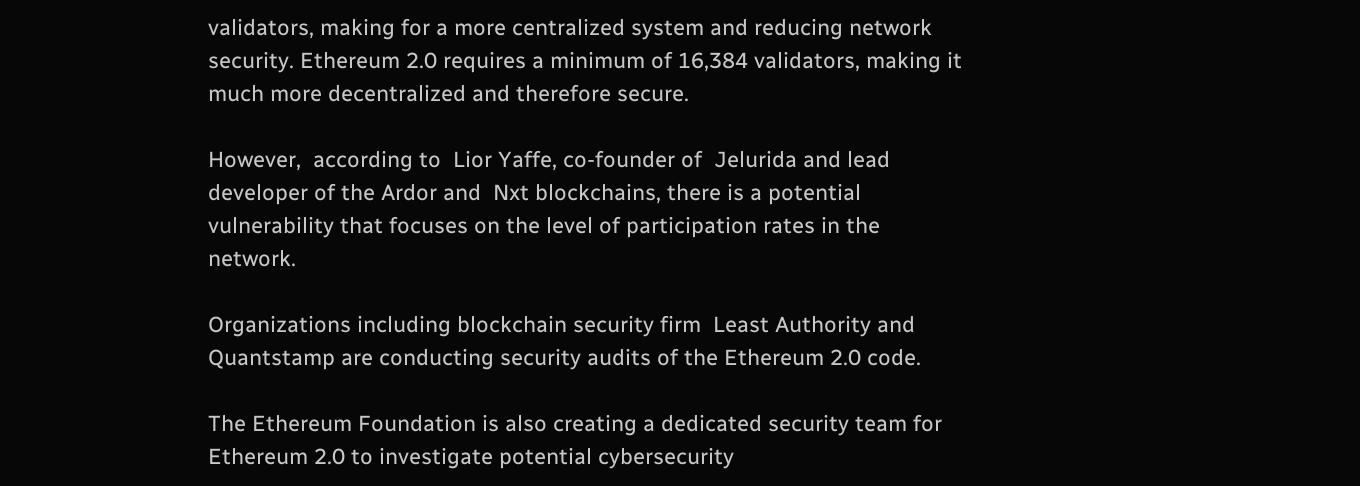validators, making for a more centralized system and reducing network security. Ethereum 2.0 requires a minimum of 16,384 validators, making it much more decentralized and therefore secure.

However,  according to  Lior Yaffe, co-founder of  Jelurida and lead developer of the Ardor and  Nxt blockchains, there is a potential vulnerability that focuses on the level of participation rates in the network.

Organizations including blockchain security firm  Least Authority and  Quantstamp are conducting security audits of the Ethereum 2.0 code.

The Ethereum Foundation is also creating a dedicated security team for Ethereum 2.0 to investigate potential cybersecurity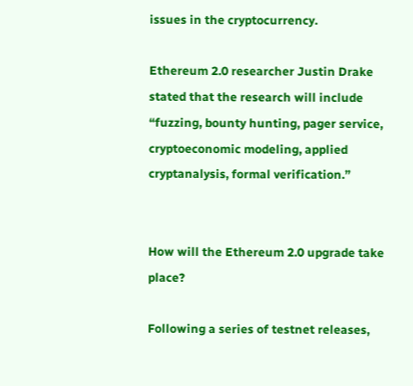issues in the cryptocurrency.

Ethereum 2.0 researcher Justin Drake stated that the research will include “fuzzing, bounty hunting, pager service, cryptoeconomic modeling, applied cryptanalysis, formal verification.”


How will the Ethereum 2.0 upgrade take place?

Following a series of testnet releases,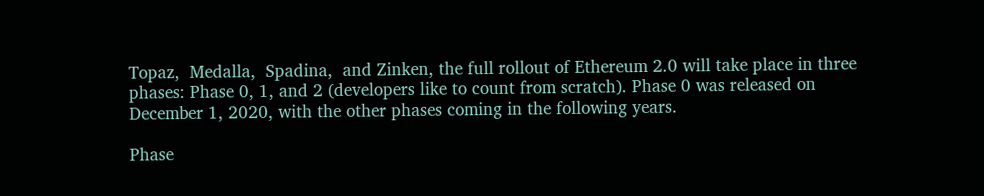Topaz,  Medalla,  Spadina,  and Zinken, the full rollout of Ethereum 2.0 will take place in three phases: Phase 0, 1, and 2 (developers like to count from scratch). Phase 0 was released on  December 1, 2020, with the other phases coming in the following years.

Phase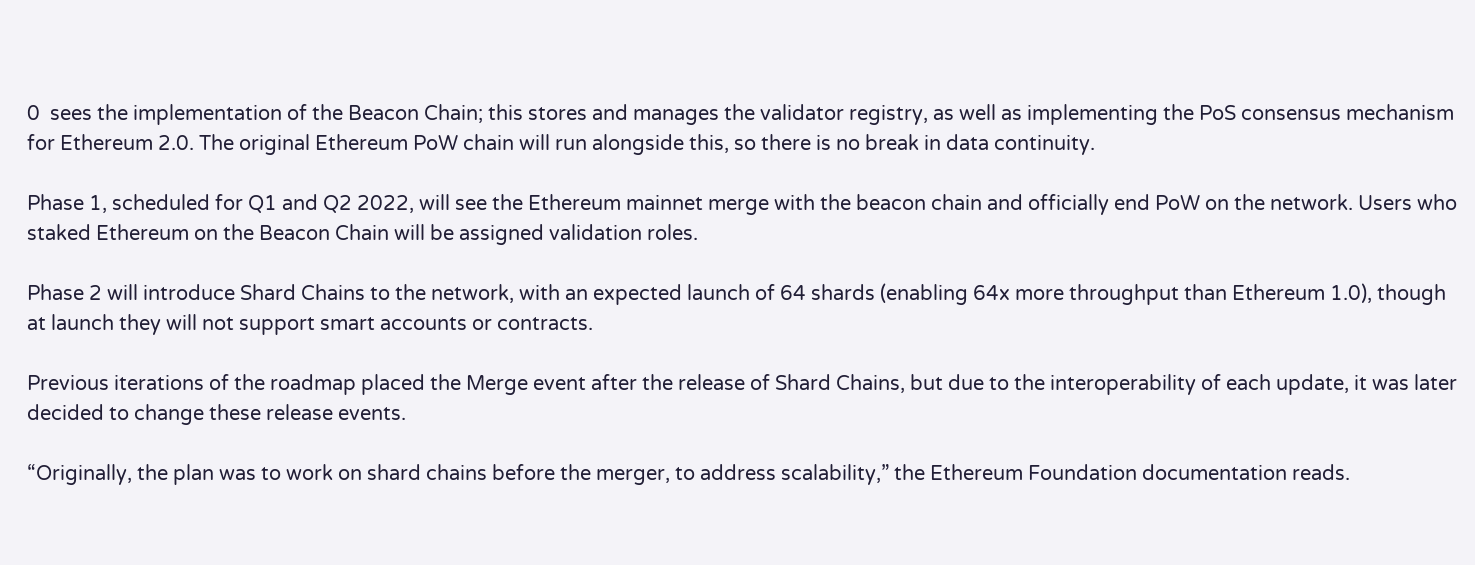0  sees the implementation of the Beacon Chain; this stores and manages the validator registry, as well as implementing the PoS consensus mechanism for Ethereum 2.0. The original Ethereum PoW chain will run alongside this, so there is no break in data continuity.

Phase 1, scheduled for Q1 and Q2 2022, will see the Ethereum mainnet merge with the beacon chain and officially end PoW on the network. Users who staked Ethereum on the Beacon Chain will be assigned validation roles.

Phase 2 will introduce Shard Chains to the network, with an expected launch of 64 shards (enabling 64x more throughput than Ethereum 1.0), though at launch they will not support smart accounts or contracts.

Previous iterations of the roadmap placed the Merge event after the release of Shard Chains, but due to the interoperability of each update, it was later decided to change these release events.

“Originally, the plan was to work on shard chains before the merger, to address scalability,” the Ethereum Foundation documentation reads.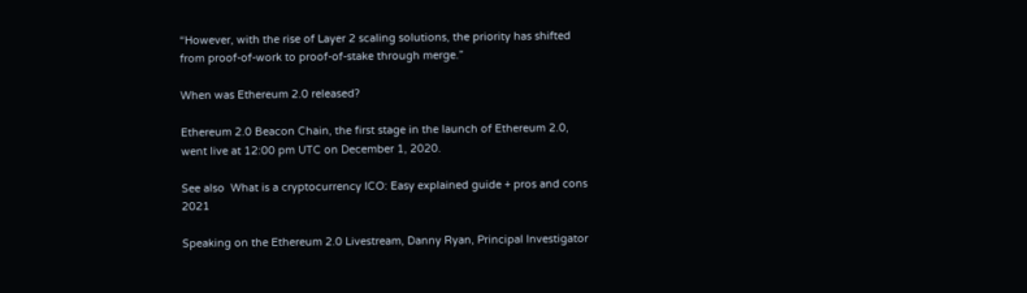“However, with the rise of Layer 2 scaling solutions, the priority has shifted from proof-of-work to proof-of-stake through merge.”

When was Ethereum 2.0 released?

Ethereum 2.0 Beacon Chain, the first stage in the launch of Ethereum 2.0,  went live at 12:00 pm UTC on December 1, 2020.

See also  What is a cryptocurrency ICO: Easy explained guide + pros and cons 2021

Speaking on the Ethereum 2.0 Livestream, Danny Ryan, Principal Investigator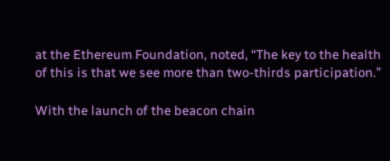at the Ethereum Foundation, noted, “The key to the health of this is that we see more than two-thirds participation.”

With the launch of the beacon chain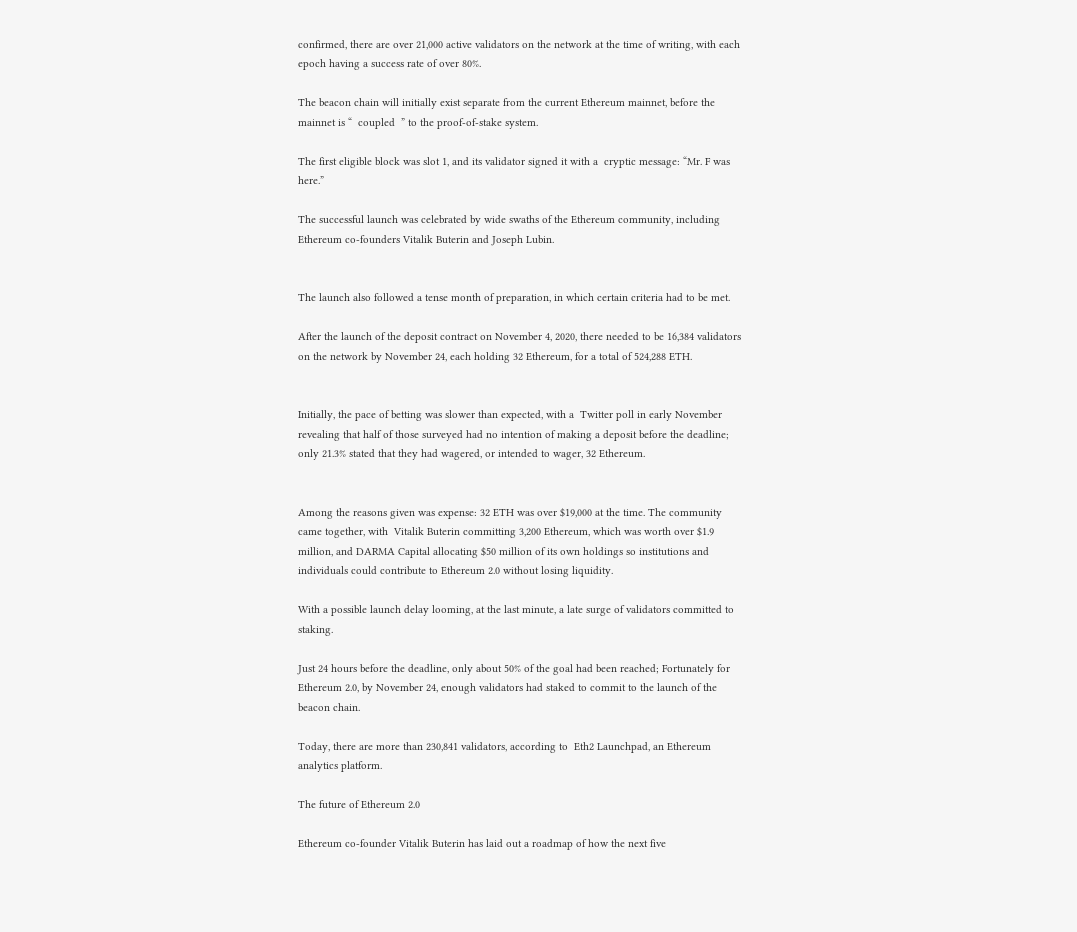confirmed, there are over 21,000 active validators on the network at the time of writing, with each epoch having a success rate of over 80%.

The beacon chain will initially exist separate from the current Ethereum mainnet, before the mainnet is “  coupled  ” to the proof-of-stake system.

The first eligible block was slot 1, and its validator signed it with a  cryptic message: “Mr. F was here.”

The successful launch was celebrated by wide swaths of the Ethereum community, including Ethereum co-founders Vitalik Buterin and Joseph Lubin.


The launch also followed a tense month of preparation, in which certain criteria had to be met.

After the launch of the deposit contract on November 4, 2020, there needed to be 16,384 validators on the network by November 24, each holding 32 Ethereum, for a total of 524,288 ETH.


Initially, the pace of betting was slower than expected, with a  Twitter poll in early November revealing that half of those surveyed had no intention of making a deposit before the deadline; only 21.3% stated that they had wagered, or intended to wager, 32 Ethereum.


Among the reasons given was expense: 32 ETH was over $19,000 at the time. The community came together, with  Vitalik Buterin committing 3,200 Ethereum, which was worth over $1.9 million, and DARMA Capital allocating $50 million of its own holdings so institutions and individuals could contribute to Ethereum 2.0 without losing liquidity.

With a possible launch delay looming, at the last minute, a late surge of validators committed to staking.

Just 24 hours before the deadline, only about 50% of the goal had been reached; Fortunately for Ethereum 2.0, by November 24, enough validators had staked to commit to the launch of the beacon chain.

Today, there are more than 230,841 validators, according to  Eth2 Launchpad, an Ethereum analytics platform.

The future of Ethereum 2.0

Ethereum co-founder Vitalik Buterin has laid out a roadmap of how the next five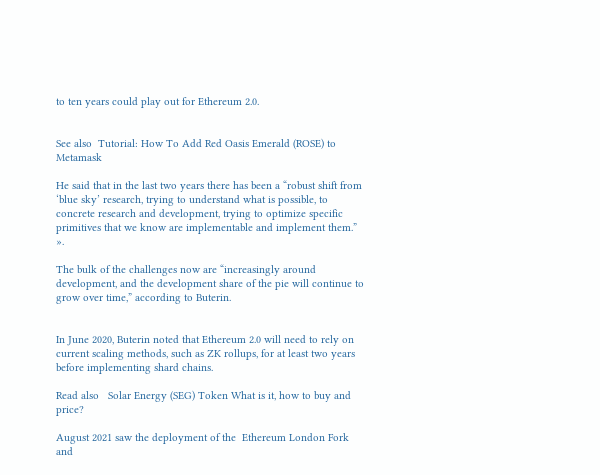to ten years could play out for Ethereum 2.0.


See also  Tutorial: How To Add Red Oasis Emerald (ROSE) to Metamask

He said that in the last two years there has been a “robust shift from ‘blue sky’ research, trying to understand what is possible, to concrete research and development, trying to optimize specific primitives that we know are implementable and implement them.” ».

The bulk of the challenges now are “increasingly around development, and the development share of the pie will continue to grow over time,” according to Buterin.


In June 2020, Buterin noted that Ethereum 2.0 will need to rely on current scaling methods, such as ZK rollups, for at least two years before implementing shard chains.

Read also   Solar Energy (SEG) Token What is it, how to buy and price?

August 2021 saw the deployment of the  Ethereum London Fork and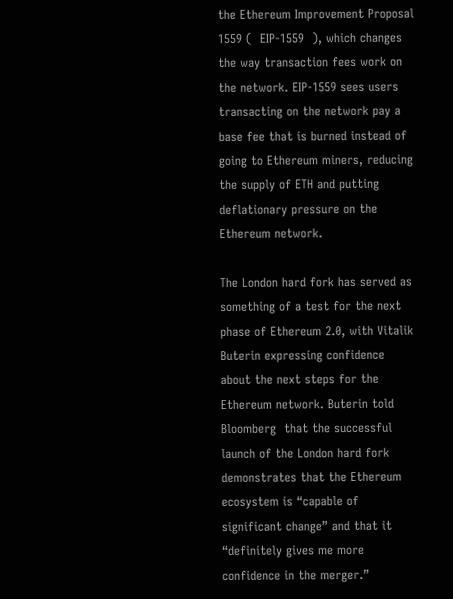the Ethereum Improvement Proposal 1559 (  EIP-1559  ), which changes the way transaction fees work on the network. EIP-1559 sees users transacting on the network pay a base fee that is burned instead of going to Ethereum miners, reducing the supply of ETH and putting deflationary pressure on the Ethereum network.

The London hard fork has served as something of a test for the next phase of Ethereum 2.0, with Vitalik Buterin expressing confidence about the next steps for the Ethereum network. Buterin told  Bloomberg  that the successful launch of the London hard fork demonstrates that the Ethereum ecosystem is “capable of significant change” and that it “definitely gives me more confidence in the merger.”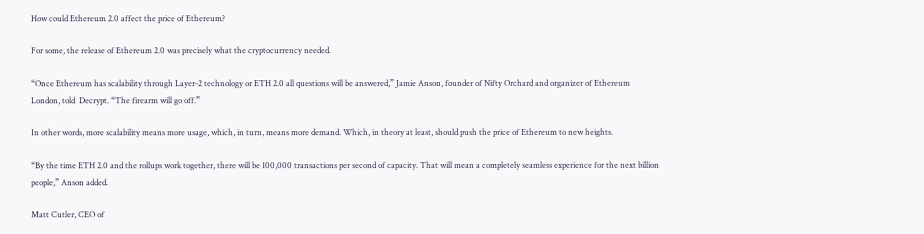How could Ethereum 2.0 affect the price of Ethereum?

For some, the release of Ethereum 2.0 was precisely what the cryptocurrency needed.

“Once Ethereum has scalability through Layer-2 technology or ETH 2.0 all questions will be answered,” Jamie Anson, founder of Nifty Orchard and organizer of Ethereum London, told  Decrypt. “The firearm will go off.”

In other words, more scalability means more usage, which, in turn, means more demand. Which, in theory at least, should push the price of Ethereum to new heights.

“By the time ETH 2.0 and the rollups work together, there will be 100,000 transactions per second of capacity. That will mean a completely seamless experience for the next billion people,” Anson added.

Matt Cutler, CEO of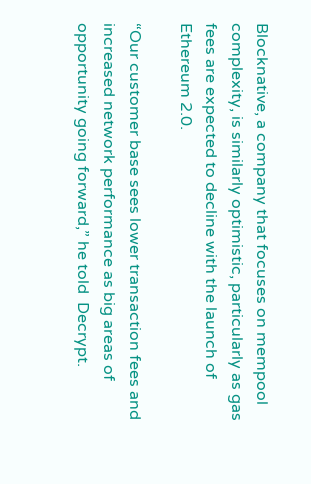Blocknative, a company that focuses on mempool complexity, is similarly optimistic, particularly as gas fees are expected to decline with the launch of Ethereum 2.0.

“Our customer base sees lower transaction fees and increased network performance as big areas of opportunity going forward,” he told  Decrypt.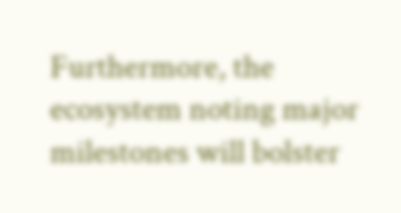Furthermore, the ecosystem noting major milestones will bolster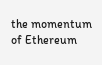the momentum of Ethereum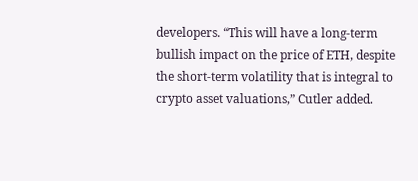developers. “This will have a long-term bullish impact on the price of ETH, despite the short-term volatility that is integral to crypto asset valuations,” Cutler added.